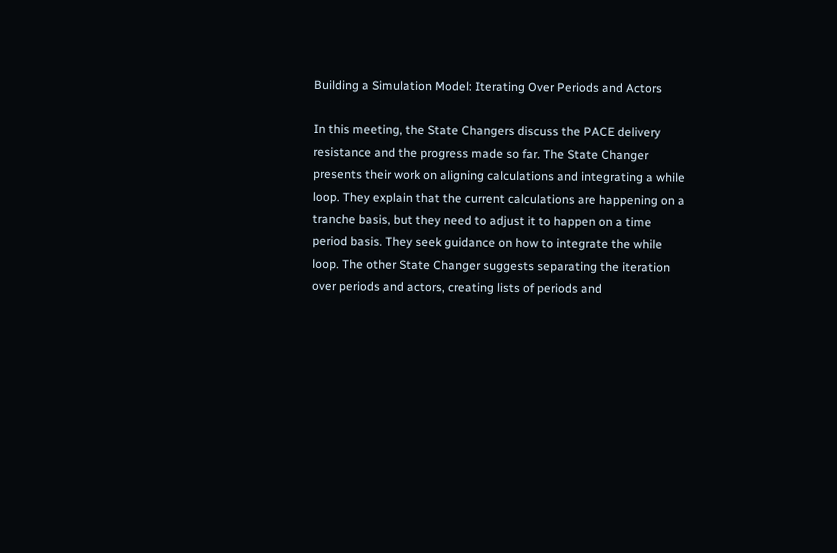Building a Simulation Model: Iterating Over Periods and Actors

In this meeting, the State Changers discuss the PACE delivery resistance and the progress made so far. The State Changer presents their work on aligning calculations and integrating a while loop. They explain that the current calculations are happening on a tranche basis, but they need to adjust it to happen on a time period basis. They seek guidance on how to integrate the while loop. The other State Changer suggests separating the iteration over periods and actors, creating lists of periods and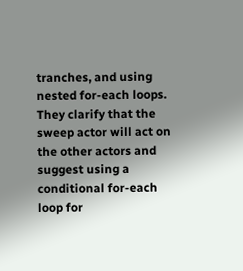tranches, and using nested for-each loops. They clarify that the sweep actor will act on the other actors and suggest using a conditional for-each loop for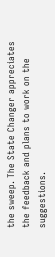the sweep. The State Changer appreciates the feedback and plans to work on the suggestions.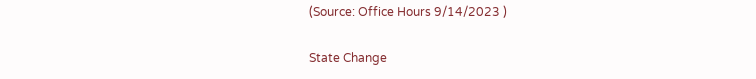(Source: Office Hours 9/14/2023 )

State Change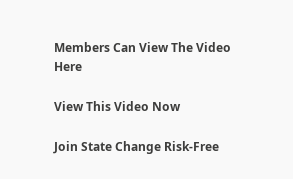Members Can View The Video Here

View This Video Now

Join State Change Risk-Free